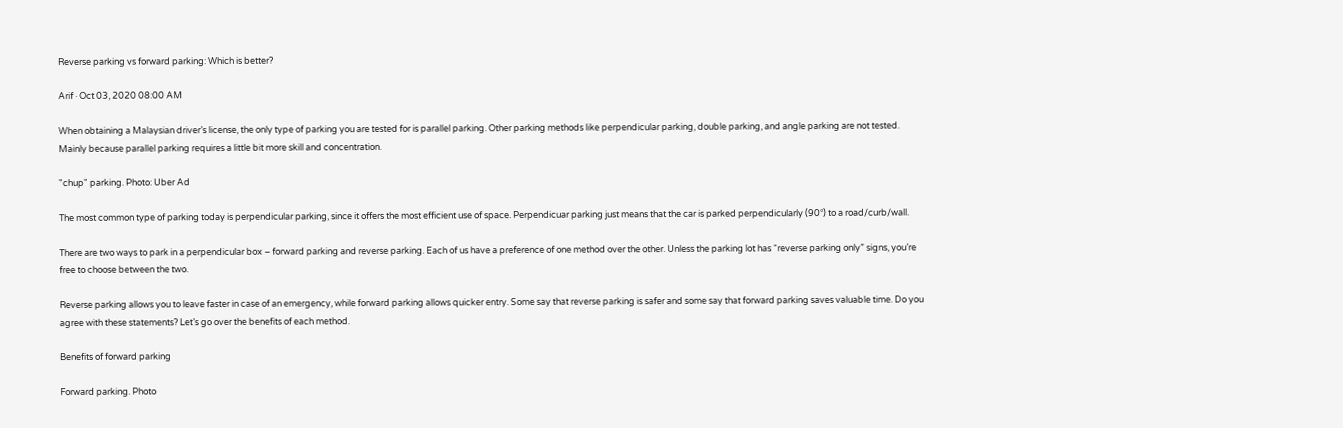Reverse parking vs forward parking: Which is better?

Arif · Oct 03, 2020 08:00 AM

When obtaining a Malaysian driver’s license, the only type of parking you are tested for is parallel parking. Other parking methods like perpendicular parking, double parking, and angle parking are not tested. Mainly because parallel parking requires a little bit more skill and concentration.

"chup" parking. Photo: Uber Ad

The most common type of parking today is perpendicular parking, since it offers the most efficient use of space. Perpendicuar parking just means that the car is parked perpendicularly (90°) to a road/curb/wall.

There are two ways to park in a perpendicular box – forward parking and reverse parking. Each of us have a preference of one method over the other. Unless the parking lot has “reverse parking only” signs, you’re free to choose between the two.

Reverse parking allows you to leave faster in case of an emergency, while forward parking allows quicker entry. Some say that reverse parking is safer and some say that forward parking saves valuable time. Do you agree with these statements? Let’s go over the benefits of each method.

Benefits of forward parking

Forward parking. Photo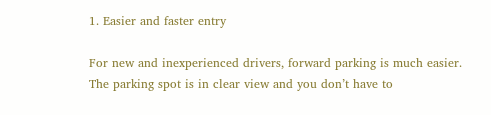1. Easier and faster entry

For new and inexperienced drivers, forward parking is much easier. The parking spot is in clear view and you don’t have to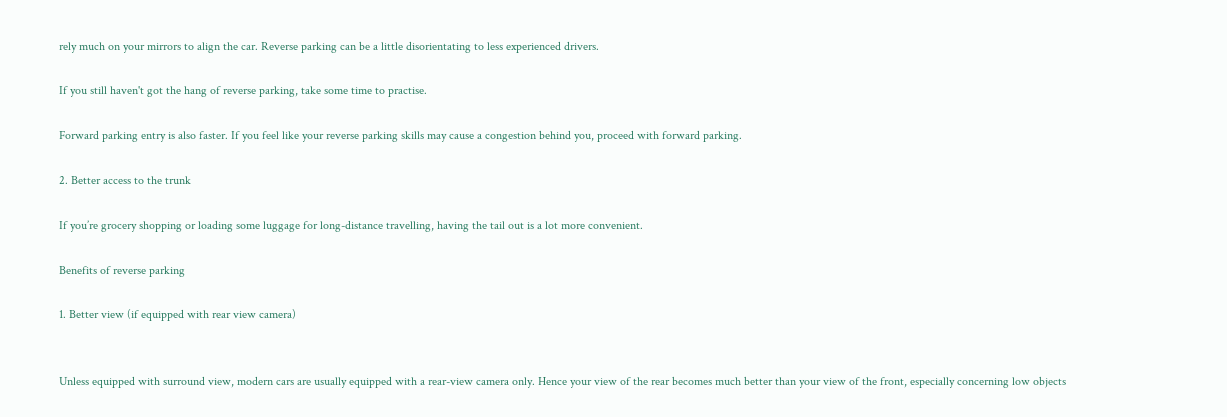rely much on your mirrors to align the car. Reverse parking can be a little disorientating to less experienced drivers.

If you still haven't got the hang of reverse parking, take some time to practise.

Forward parking entry is also faster. If you feel like your reverse parking skills may cause a congestion behind you, proceed with forward parking.

2. Better access to the trunk

If you’re grocery shopping or loading some luggage for long-distance travelling, having the tail out is a lot more convenient.

Benefits of reverse parking

1. Better view (if equipped with rear view camera)


Unless equipped with surround view, modern cars are usually equipped with a rear-view camera only. Hence your view of the rear becomes much better than your view of the front, especially concerning low objects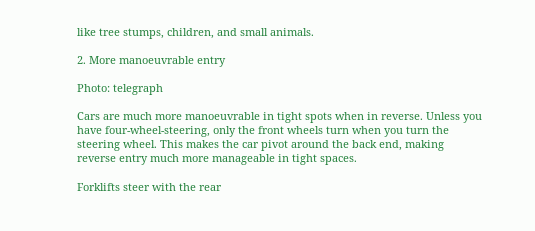like tree stumps, children, and small animals.

2. More manoeuvrable entry

Photo: telegraph

Cars are much more manoeuvrable in tight spots when in reverse. Unless you have four-wheel-steering, only the front wheels turn when you turn the steering wheel. This makes the car pivot around the back end, making reverse entry much more manageable in tight spaces.

Forklifts steer with the rear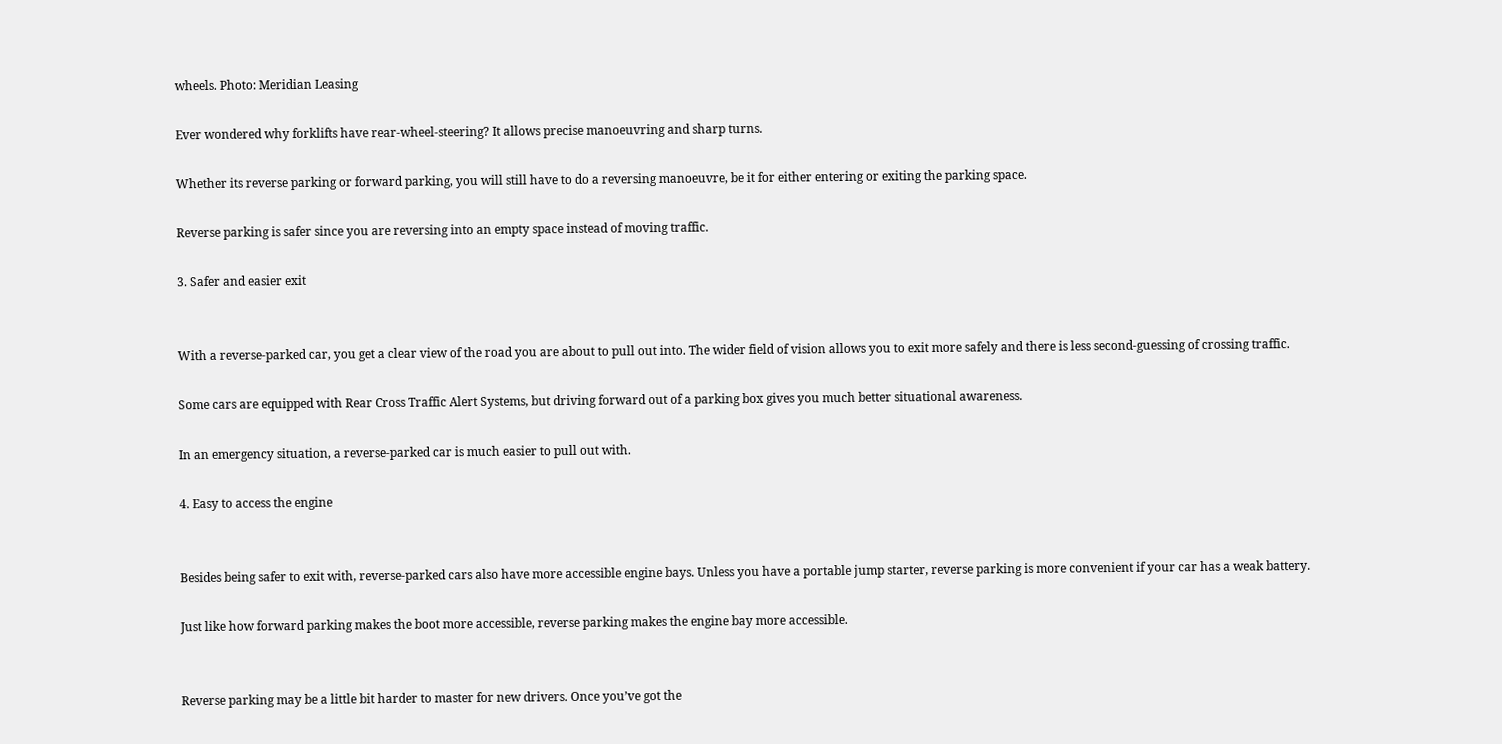wheels. Photo: Meridian Leasing

Ever wondered why forklifts have rear-wheel-steering? It allows precise manoeuvring and sharp turns.

Whether its reverse parking or forward parking, you will still have to do a reversing manoeuvre, be it for either entering or exiting the parking space.

Reverse parking is safer since you are reversing into an empty space instead of moving traffic.

3. Safer and easier exit


With a reverse-parked car, you get a clear view of the road you are about to pull out into. The wider field of vision allows you to exit more safely and there is less second-guessing of crossing traffic.

Some cars are equipped with Rear Cross Traffic Alert Systems, but driving forward out of a parking box gives you much better situational awareness.

In an emergency situation, a reverse-parked car is much easier to pull out with.

4. Easy to access the engine


Besides being safer to exit with, reverse-parked cars also have more accessible engine bays. Unless you have a portable jump starter, reverse parking is more convenient if your car has a weak battery.

Just like how forward parking makes the boot more accessible, reverse parking makes the engine bay more accessible.


Reverse parking may be a little bit harder to master for new drivers. Once you’ve got the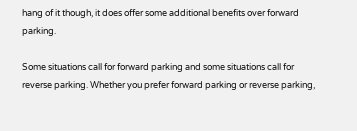hang of it though, it does offer some additional benefits over forward parking.

Some situations call for forward parking and some situations call for reverse parking. Whether you prefer forward parking or reverse parking,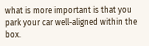what is more important is that you park your car well-aligned within the box.